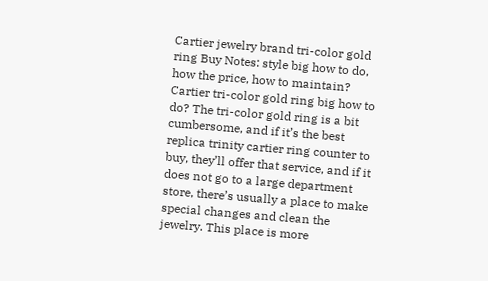Cartier jewelry brand tri-color gold ring Buy Notes: style big how to do, how the price, how to maintain? Cartier tri-color gold ring big how to do? The tri-color gold ring is a bit cumbersome, and if it’s the best replica trinity cartier ring counter to buy, they’ll offer that service, and if it does not go to a large department store, there’s usually a place to make special changes and clean the jewelry. This place is more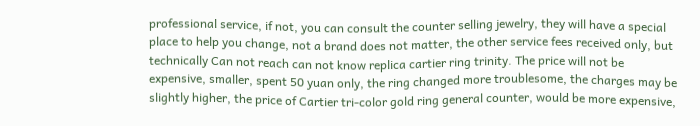professional service, if not, you can consult the counter selling jewelry, they will have a special place to help you change, not a brand does not matter, the other service fees received only, but technically Can not reach can not know replica cartier ring trinity. The price will not be expensive, smaller, spent 50 yuan only, the ring changed more troublesome, the charges may be slightly higher, the price of Cartier tri-color gold ring general counter, would be more expensive,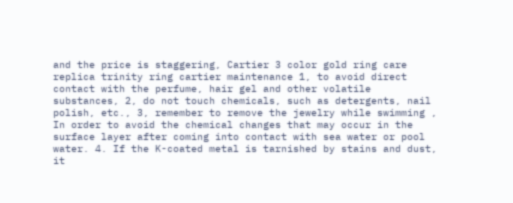and the price is staggering, Cartier 3 color gold ring care replica trinity ring cartier maintenance 1, to avoid direct contact with the perfume, hair gel and other volatile substances, 2, do not touch chemicals, such as detergents, nail polish, etc., 3, remember to remove the jewelry while swimming , In order to avoid the chemical changes that may occur in the surface layer after coming into contact with sea water or pool water. 4. If the K-coated metal is tarnished by stains and dust, it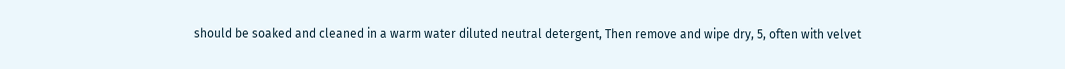should be soaked and cleaned in a warm water diluted neutral detergent, Then remove and wipe dry, 5, often with velvet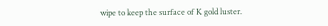wipe to keep the surface of K gold luster.